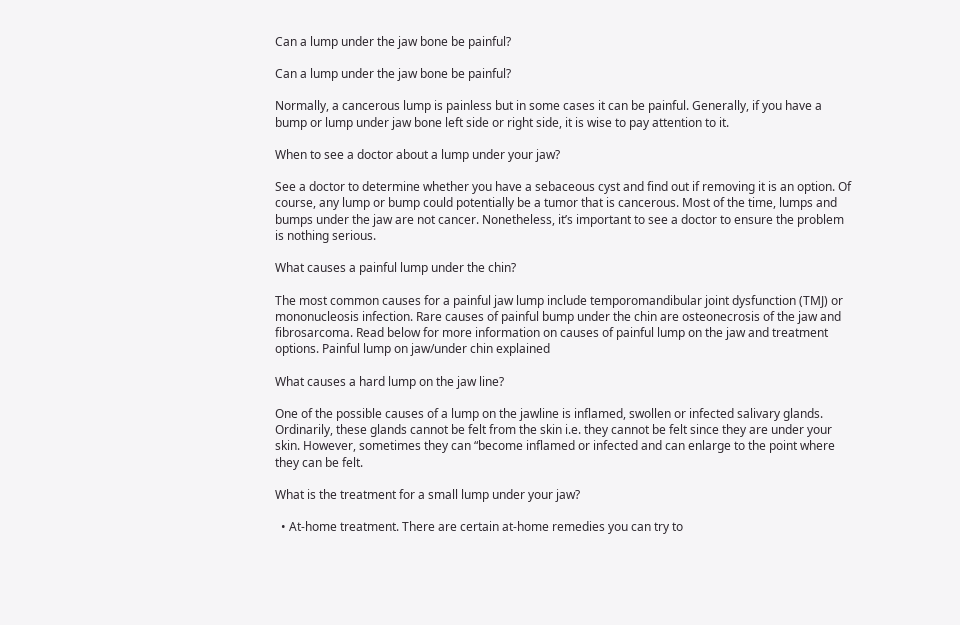Can a lump under the jaw bone be painful?

Can a lump under the jaw bone be painful?

Normally, a cancerous lump is painless but in some cases it can be painful. Generally, if you have a bump or lump under jaw bone left side or right side, it is wise to pay attention to it.

When to see a doctor about a lump under your jaw?

See a doctor to determine whether you have a sebaceous cyst and find out if removing it is an option. Of course, any lump or bump could potentially be a tumor that is cancerous. Most of the time, lumps and bumps under the jaw are not cancer. Nonetheless, it’s important to see a doctor to ensure the problem is nothing serious.

What causes a painful lump under the chin?

The most common causes for a painful jaw lump include temporomandibular joint dysfunction (TMJ) or mononucleosis infection. Rare causes of painful bump under the chin are osteonecrosis of the jaw and fibrosarcoma. Read below for more information on causes of painful lump on the jaw and treatment options. Painful lump on jaw/under chin explained

What causes a hard lump on the jaw line?

One of the possible causes of a lump on the jawline is inflamed, swollen or infected salivary glands. Ordinarily, these glands cannot be felt from the skin i.e. they cannot be felt since they are under your skin. However, sometimes they can “become inflamed or infected and can enlarge to the point where they can be felt.

What is the treatment for a small lump under your jaw?

  • At-home treatment. There are certain at-home remedies you can try to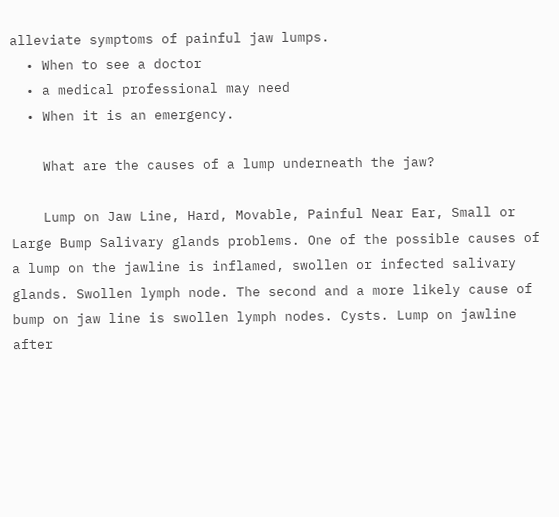alleviate symptoms of painful jaw lumps.
  • When to see a doctor
  • a medical professional may need
  • When it is an emergency.

    What are the causes of a lump underneath the jaw?

    Lump on Jaw Line, Hard, Movable, Painful Near Ear, Small or Large Bump Salivary glands problems. One of the possible causes of a lump on the jawline is inflamed, swollen or infected salivary glands. Swollen lymph node. The second and a more likely cause of bump on jaw line is swollen lymph nodes. Cysts. Lump on jawline after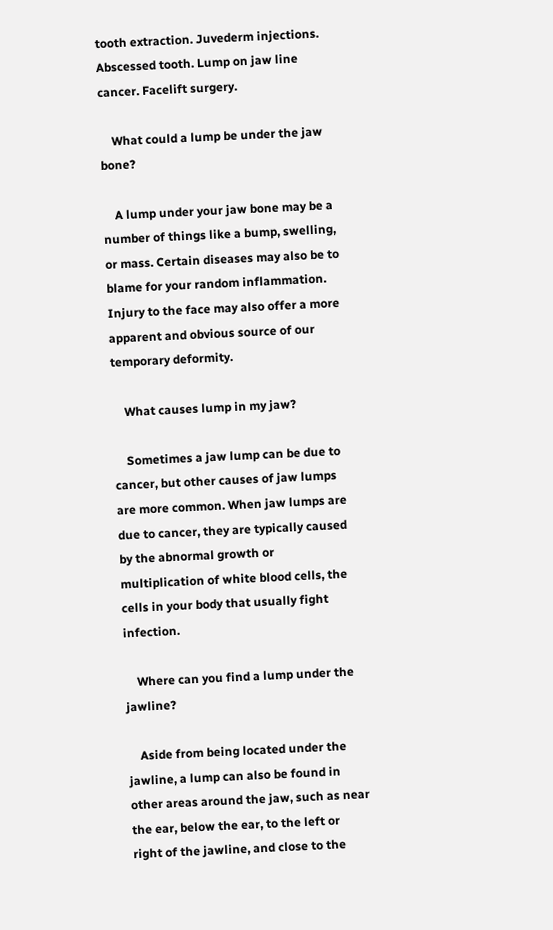tooth extraction. Juvederm injections. Abscessed tooth. Lump on jaw line cancer. Facelift surgery.

    What could a lump be under the jaw bone?

    A lump under your jaw bone may be a number of things like a bump, swelling, or mass. Certain diseases may also be to blame for your random inflammation. Injury to the face may also offer a more apparent and obvious source of our temporary deformity.

    What causes lump in my jaw?

    Sometimes a jaw lump can be due to cancer, but other causes of jaw lumps are more common. When jaw lumps are due to cancer, they are typically caused by the abnormal growth or multiplication of white blood cells, the cells in your body that usually fight infection.

    Where can you find a lump under the jawline?

    Aside from being located under the jawline, a lump can also be found in other areas around the jaw, such as near the ear, below the ear, to the left or right of the jawline, and close to the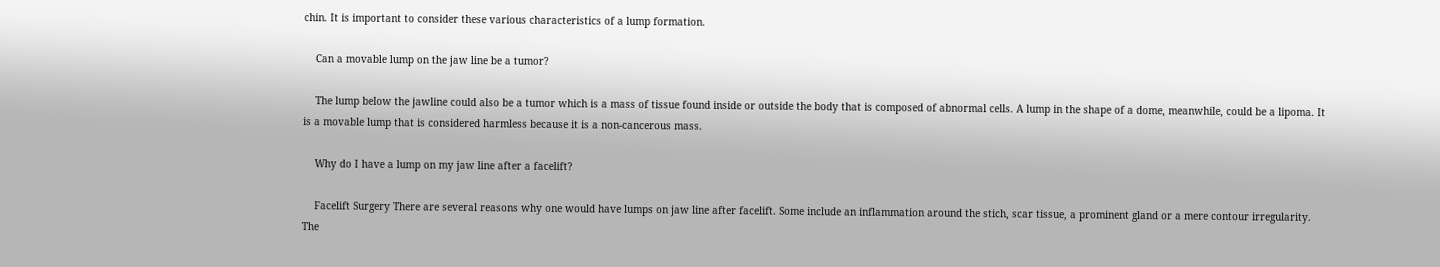chin. It is important to consider these various characteristics of a lump formation.

    Can a movable lump on the jaw line be a tumor?

    The lump below the jawline could also be a tumor which is a mass of tissue found inside or outside the body that is composed of abnormal cells. A lump in the shape of a dome, meanwhile, could be a lipoma. It is a movable lump that is considered harmless because it is a non-cancerous mass.

    Why do I have a lump on my jaw line after a facelift?

    Facelift Surgery There are several reasons why one would have lumps on jaw line after facelift. Some include an inflammation around the stich, scar tissue, a prominent gland or a mere contour irregularity. The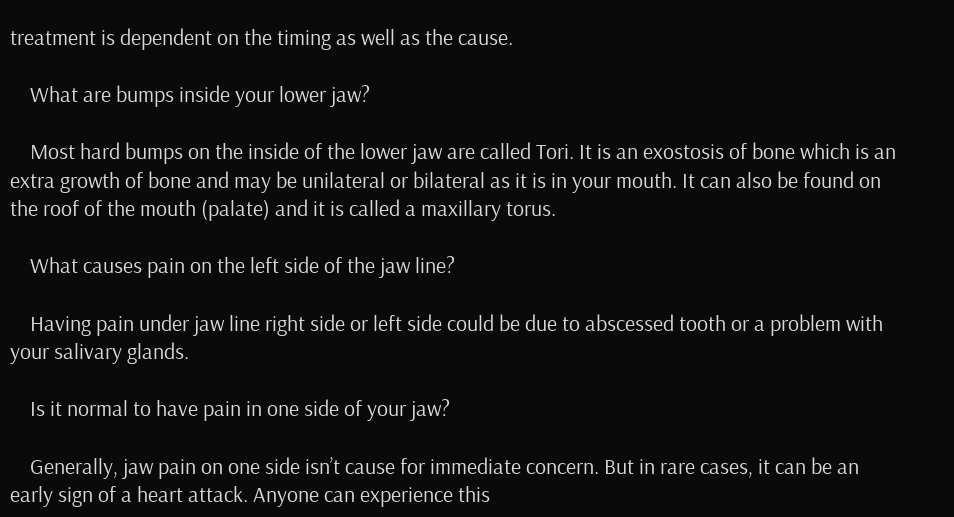treatment is dependent on the timing as well as the cause.

    What are bumps inside your lower jaw?

    Most hard bumps on the inside of the lower jaw are called Tori. It is an exostosis of bone which is an extra growth of bone and may be unilateral or bilateral as it is in your mouth. It can also be found on the roof of the mouth (palate) and it is called a maxillary torus.

    What causes pain on the left side of the jaw line?

    Having pain under jaw line right side or left side could be due to abscessed tooth or a problem with your salivary glands.

    Is it normal to have pain in one side of your jaw?

    Generally, jaw pain on one side isn’t cause for immediate concern. But in rare cases, it can be an early sign of a heart attack. Anyone can experience this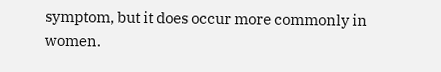symptom, but it does occur more commonly in women.